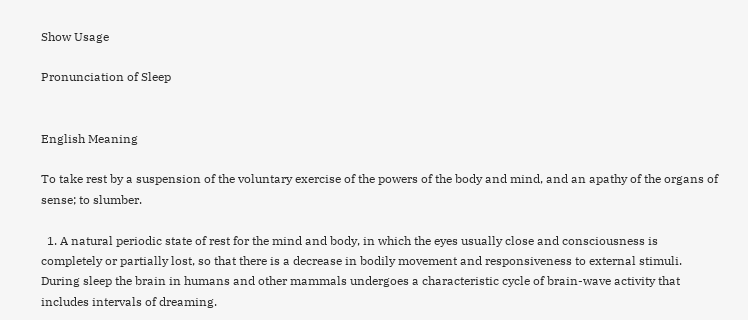Show Usage

Pronunciation of Sleep


English Meaning

To take rest by a suspension of the voluntary exercise of the powers of the body and mind, and an apathy of the organs of sense; to slumber.

  1. A natural periodic state of rest for the mind and body, in which the eyes usually close and consciousness is completely or partially lost, so that there is a decrease in bodily movement and responsiveness to external stimuli. During sleep the brain in humans and other mammals undergoes a characteristic cycle of brain-wave activity that includes intervals of dreaming.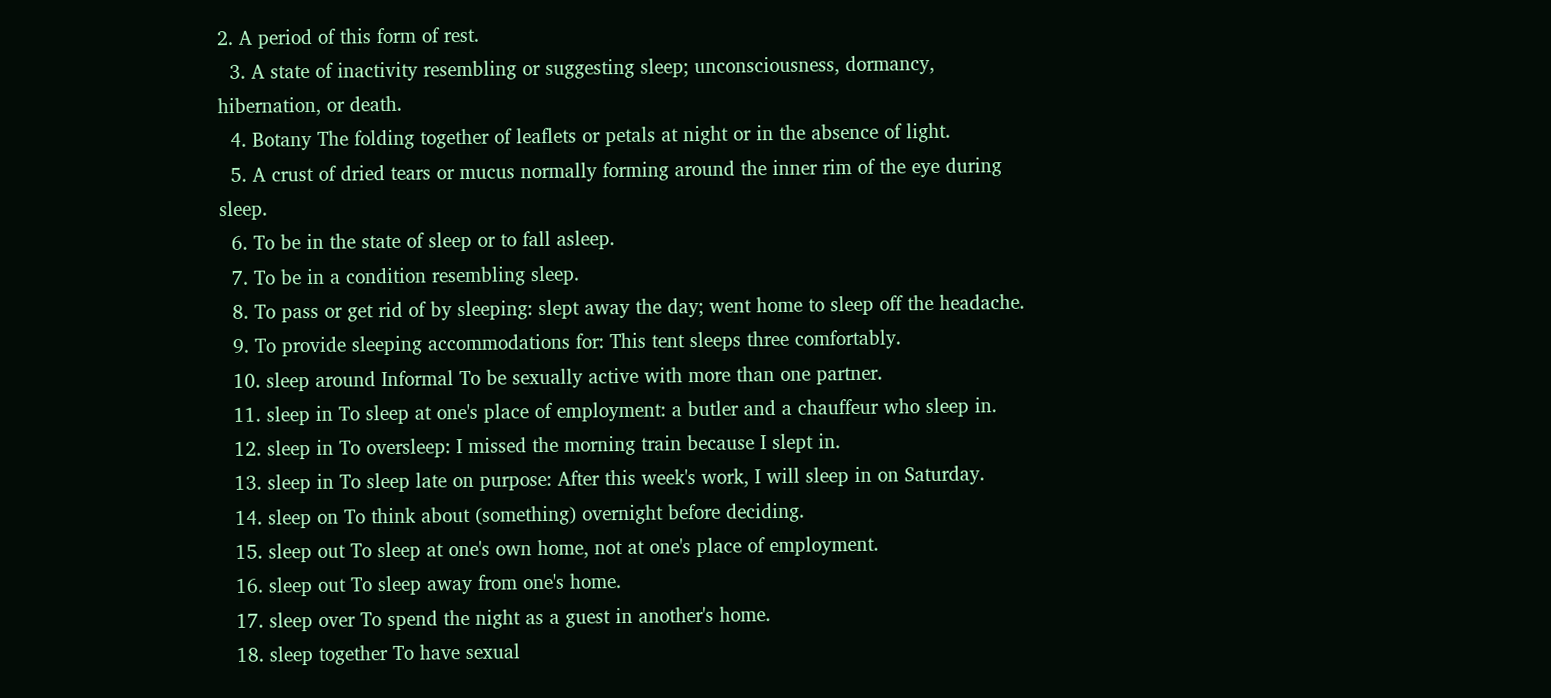2. A period of this form of rest.
  3. A state of inactivity resembling or suggesting sleep; unconsciousness, dormancy, hibernation, or death.
  4. Botany The folding together of leaflets or petals at night or in the absence of light.
  5. A crust of dried tears or mucus normally forming around the inner rim of the eye during sleep.
  6. To be in the state of sleep or to fall asleep.
  7. To be in a condition resembling sleep.
  8. To pass or get rid of by sleeping: slept away the day; went home to sleep off the headache.
  9. To provide sleeping accommodations for: This tent sleeps three comfortably.
  10. sleep around Informal To be sexually active with more than one partner.
  11. sleep in To sleep at one's place of employment: a butler and a chauffeur who sleep in.
  12. sleep in To oversleep: I missed the morning train because I slept in.
  13. sleep in To sleep late on purpose: After this week's work, I will sleep in on Saturday.
  14. sleep on To think about (something) overnight before deciding.
  15. sleep out To sleep at one's own home, not at one's place of employment.
  16. sleep out To sleep away from one's home.
  17. sleep over To spend the night as a guest in another's home.
  18. sleep together To have sexual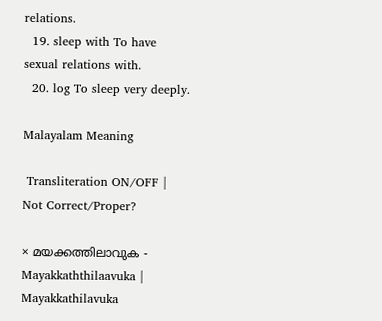relations.
  19. sleep with To have sexual relations with.
  20. log To sleep very deeply.

Malayalam Meaning

 Transliteration ON/OFF | Not Correct/Proper?

× മയക്കത്തിലാവുക - Mayakkaththilaavuka | Mayakkathilavuka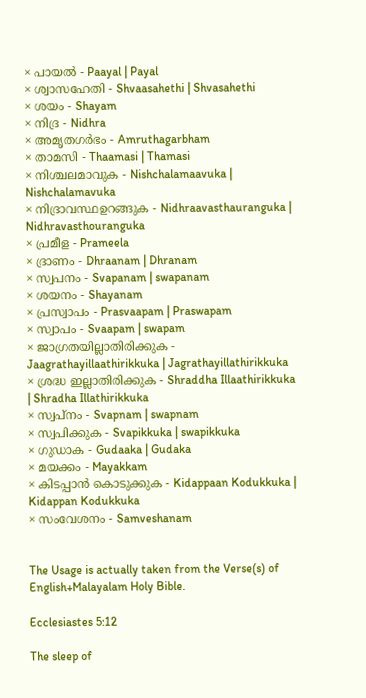× പായല്‍ - Paayal | Payal
× ശ്വാസഹേതി - Shvaasahethi | Shvasahethi
× ശയം - Shayam
× നിദ്ര - Nidhra
× അമൃതഗര്‍ഭം - Amruthagarbham
× താമസി - Thaamasi | Thamasi
× നിശ്ചലമാവുക - Nishchalamaavuka | Nishchalamavuka
× നിദ്രാവസ്ഥഉറങ്ങുക - Nidhraavasthauranguka | Nidhravasthouranguka
× പ്രമീള - Prameela
× ദ്രാണം - Dhraanam | Dhranam
× സ്വപനം - Svapanam | swapanam
× ശയനം - Shayanam
× പ്രസ്വാപം - Prasvaapam | Praswapam
× സ്വാപം - Svaapam | swapam
× ജാഗ്രതയില്ലാതിരിക്കുക - Jaagrathayillaathirikkuka | Jagrathayillathirikkuka
× ശ്രദ്ധ ഇല്ലാതിരിക്കുക - Shraddha Illaathirikkuka | Shradha Illathirikkuka
× സ്വപ്നം - Svapnam | swapnam
× സ്വപിക്കുക - Svapikkuka | swapikkuka
× ഗുഡാക - Gudaaka | Gudaka
× മയക്കം - Mayakkam
× കിടപ്പാന്‍ കൊടുക്കുക - Kidappaan Kodukkuka | Kidappan Kodukkuka
× സംവേശനം - Samveshanam


The Usage is actually taken from the Verse(s) of English+Malayalam Holy Bible.

Ecclesiastes 5:12

The sleep of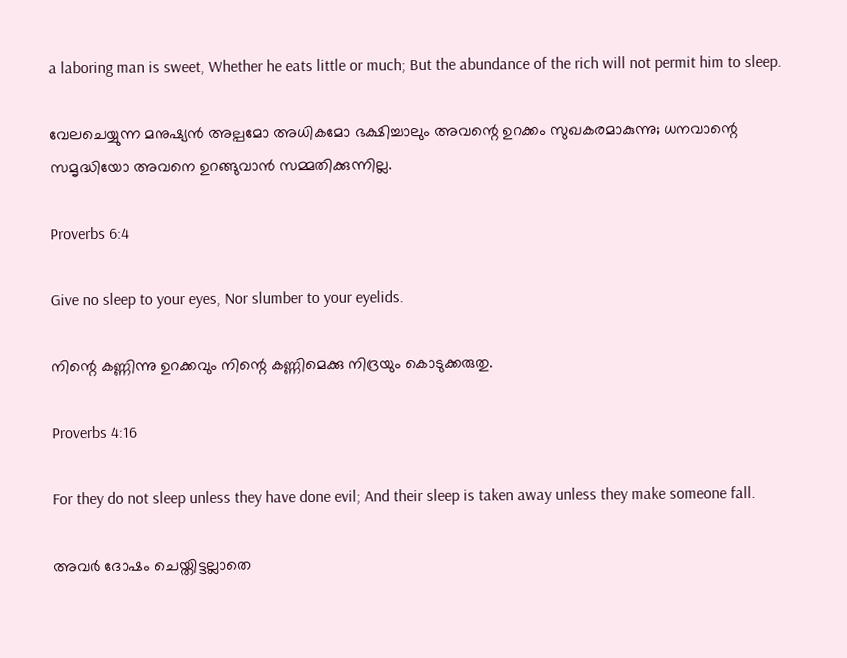a laboring man is sweet, Whether he eats little or much; But the abundance of the rich will not permit him to sleep.

വേലചെയ്യുന്ന മനുഷ്യൻ അല്പമോ അധികമോ ഭക്ഷിച്ചാലും അവന്റെ ഉറക്കം സുഖകരമാകുന്നു; ധനവാന്റെ സമൃദ്ധിയോ അവനെ ഉറങ്ങുവാൻ സമ്മതിക്കുന്നില്ല.

Proverbs 6:4

Give no sleep to your eyes, Nor slumber to your eyelids.

നിന്റെ കണ്ണിന്നു ഉറക്കവും നിന്റെ കണ്ണിമെക്കു നിദ്രയും കൊടുക്കരുതു.

Proverbs 4:16

For they do not sleep unless they have done evil; And their sleep is taken away unless they make someone fall.

അവർ ദോഷം ചെയ്തിട്ടല്ലാതെ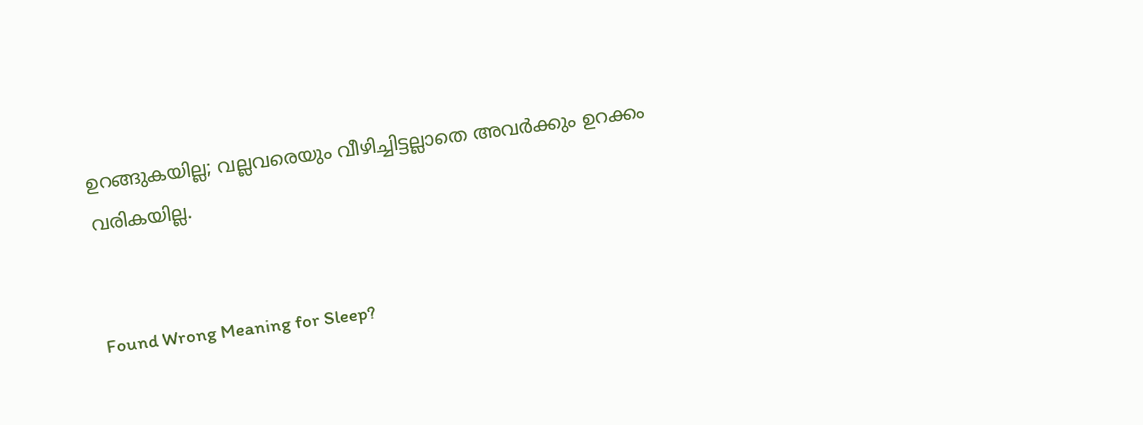ഉറങ്ങുകയില്ല; വല്ലവരെയും വീഴിച്ചിട്ടല്ലാതെ അവർക്കും ഉറക്കം വരികയില്ല.


Found Wrong Meaning for Sleep?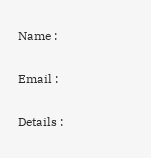Name :

Email :

Details :